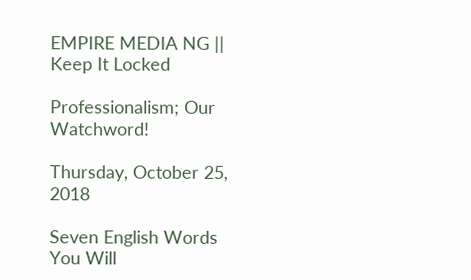EMPIRE MEDIA NG || Keep It Locked

Professionalism; Our Watchword!

Thursday, October 25, 2018

Seven English Words You Will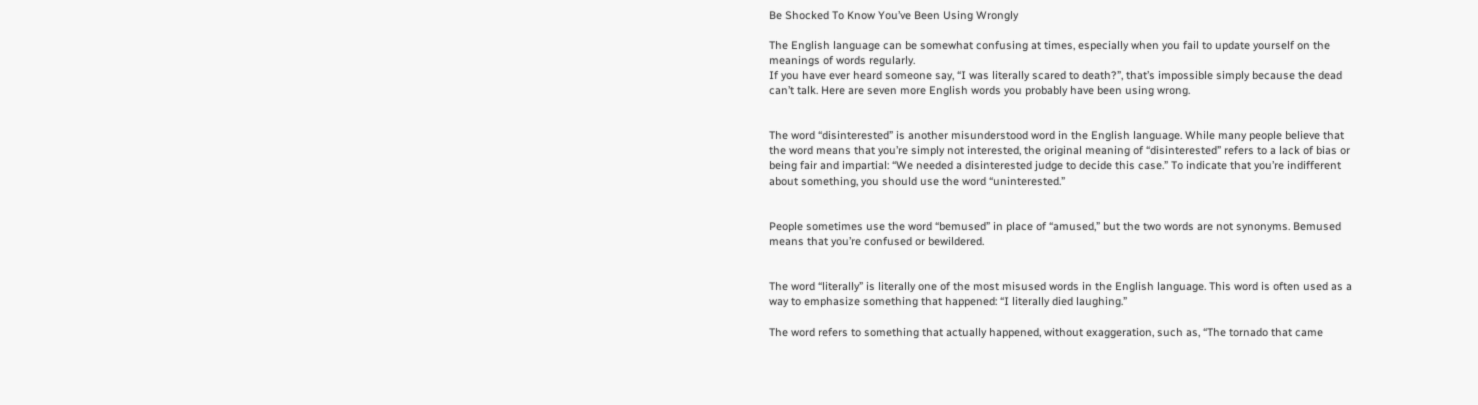Be Shocked To Know You’ve Been Using Wrongly

The English language can be somewhat confusing at times, especially when you fail to update yourself on the meanings of words regularly.
If you have ever heard someone say, “I was literally scared to death?”, that’s impossible simply because the dead can’t talk. Here are seven more English words you probably have been using wrong.


The word “disinterested” is another misunderstood word in the English language. While many people believe that the word means that you’re simply not interested, the original meaning of “disinterested” refers to a lack of bias or being fair and impartial: “We needed a disinterested judge to decide this case.” To indicate that you’re indifferent about something, you should use the word “uninterested.”


People sometimes use the word “bemused” in place of “amused,” but the two words are not synonyms. Bemused means that you’re confused or bewildered.


The word “literally” is literally one of the most misused words in the English language. This word is often used as a way to emphasize something that happened: “I literally died laughing.”

The word refers to something that actually happened, without exaggeration, such as, “The tornado that came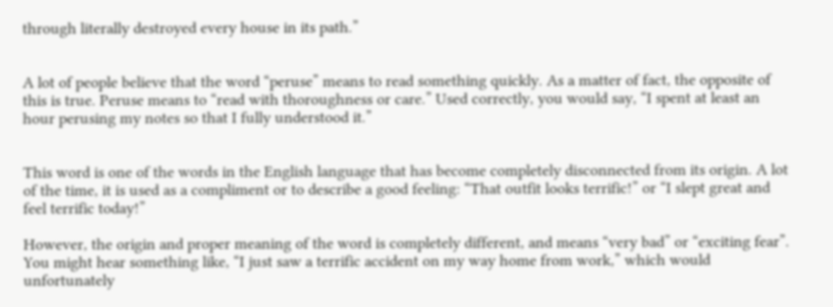through literally destroyed every house in its path.”


A lot of people believe that the word “peruse” means to read something quickly. As a matter of fact, the opposite of this is true. Peruse means to “read with thoroughness or care.” Used correctly, you would say, “I spent at least an hour perusing my notes so that I fully understood it.”


This word is one of the words in the English language that has become completely disconnected from its origin. A lot of the time, it is used as a compliment or to describe a good feeling: “That outfit looks terrific!” or “I slept great and feel terrific today!”

However, the origin and proper meaning of the word is completely different, and means “very bad” or “exciting fear”. You might hear something like, “I just saw a terrific accident on my way home from work,” which would unfortunately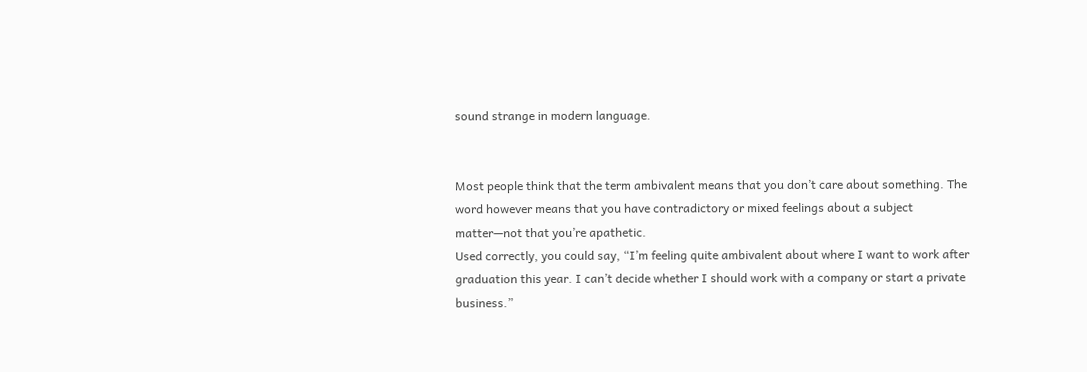sound strange in modern language.


Most people think that the term ambivalent means that you don’t care about something. The word however means that you have contradictory or mixed feelings about a subject matter—not that you’re apathetic.
Used correctly, you could say, “I’m feeling quite ambivalent about where I want to work after graduation this year. I can’t decide whether I should work with a company or start a private business.”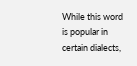While this word is popular in certain dialects,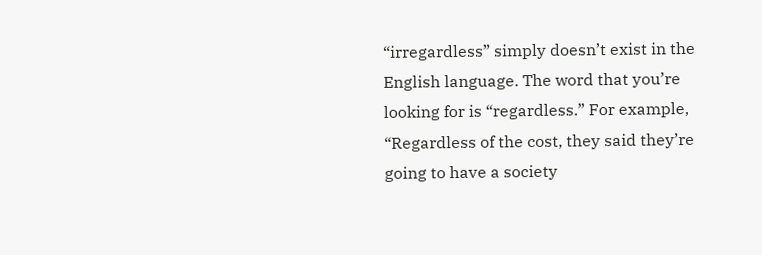“irregardless” simply doesn’t exist in the English language. The word that you’re looking for is “regardless.” For example, “Regardless of the cost, they said they’re going to have a society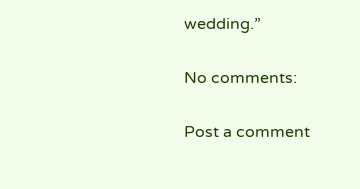wedding.”

No comments:

Post a comment